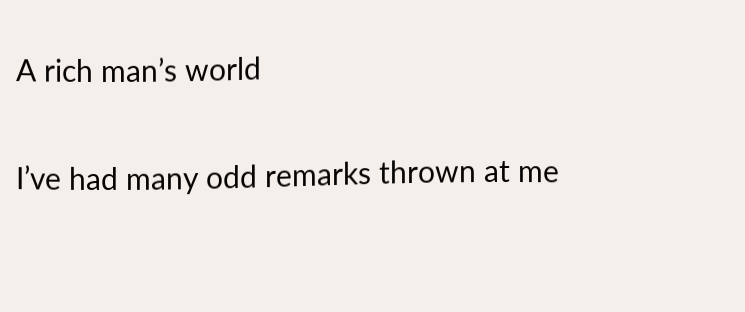A rich man’s world

I’ve had many odd remarks thrown at me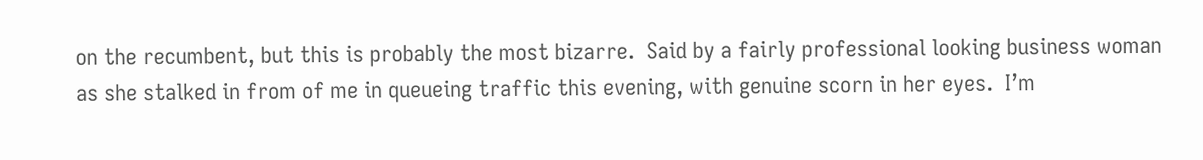on the recumbent, but this is probably the most bizarre.  Said by a fairly professional looking business woman as she stalked in from of me in queueing traffic this evening, with genuine scorn in her eyes.  I’m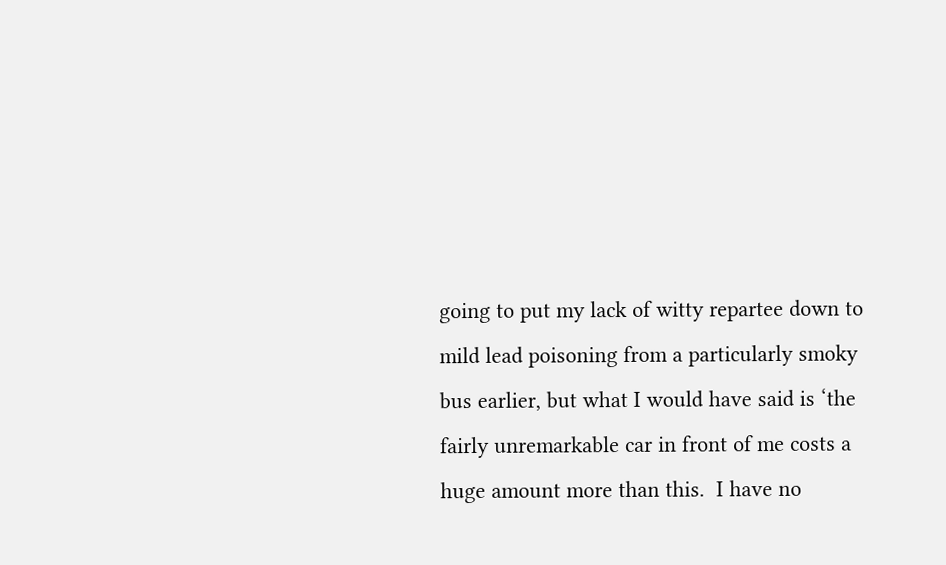going to put my lack of witty repartee down to mild lead poisoning from a particularly smoky bus earlier, but what I would have said is ‘the fairly unremarkable car in front of me costs a huge amount more than this.  I have no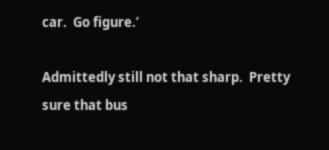car.  Go figure.’

Admittedly still not that sharp.  Pretty sure that bus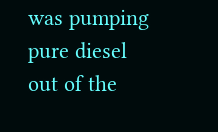was pumping pure diesel out of the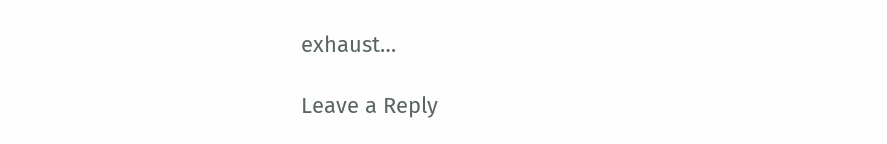exhaust…

Leave a Reply